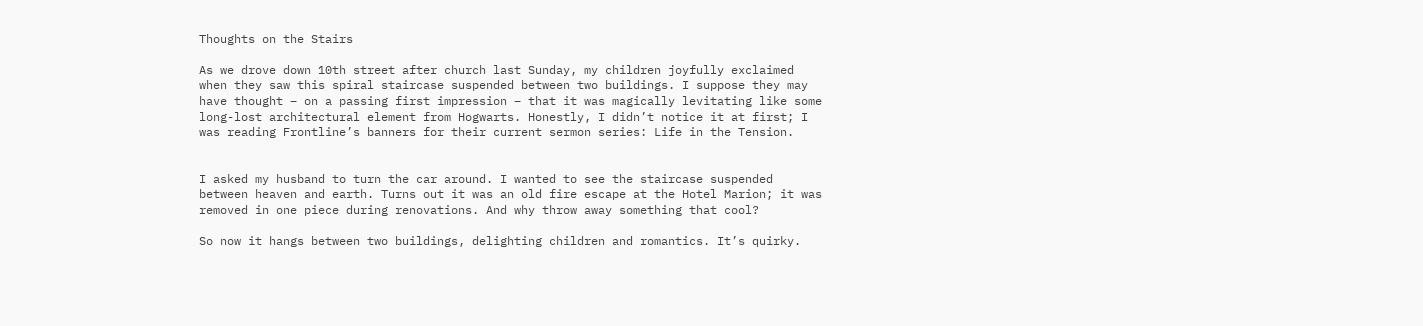Thoughts on the Stairs

As we drove down 10th street after church last Sunday, my children joyfully exclaimed when they saw this spiral staircase suspended between two buildings. I suppose they may have thought – on a passing first impression – that it was magically levitating like some long-lost architectural element from Hogwarts. Honestly, I didn’t notice it at first; I was reading Frontline’s banners for their current sermon series: Life in the Tension.


I asked my husband to turn the car around. I wanted to see the staircase suspended between heaven and earth. Turns out it was an old fire escape at the Hotel Marion; it was removed in one piece during renovations. And why throw away something that cool?

So now it hangs between two buildings, delighting children and romantics. It’s quirky.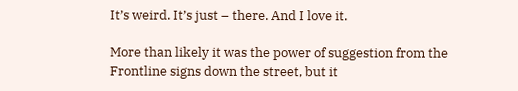It’s weird. It’s just – there. And I love it.

More than likely it was the power of suggestion from the Frontline signs down the street, but it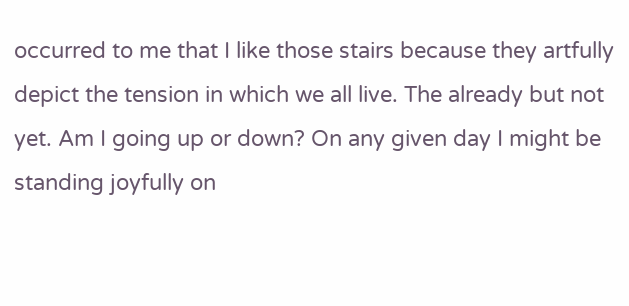occurred to me that I like those stairs because they artfully depict the tension in which we all live. The already but not yet. Am I going up or down? On any given day I might be standing joyfully on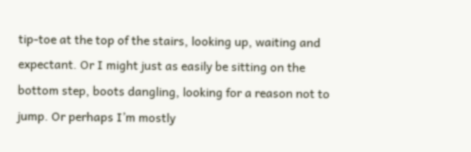tip-toe at the top of the stairs, looking up, waiting and expectant. Or I might just as easily be sitting on the bottom step, boots dangling, looking for a reason not to jump. Or perhaps I’m mostly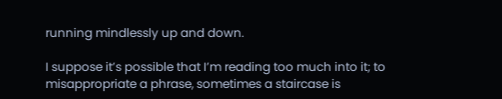running mindlessly up and down.

I suppose it’s possible that I’m reading too much into it; to misappropriate a phrase, sometimes a staircase is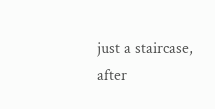just a staircase, after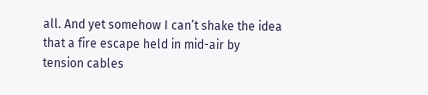all. And yet somehow I can’t shake the idea that a fire escape held in mid-air by tension cables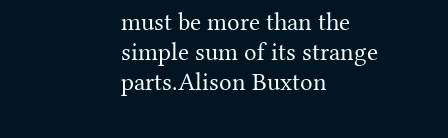must be more than the simple sum of its strange parts.Alison Buxton